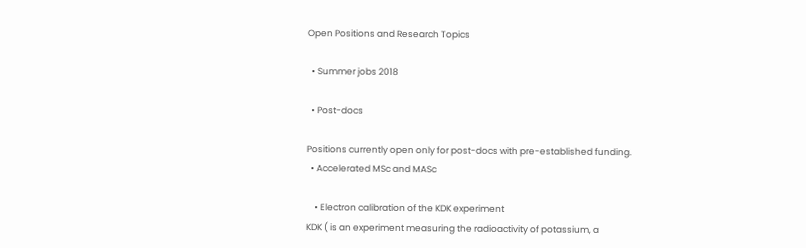Open Positions and Research Topics

  • Summer jobs 2018

  • Post-docs

Positions currently open only for post-docs with pre-established funding.
  • Accelerated MSc and MASc

    • Electron calibration of the KDK experiment
KDK ( is an experiment measuring the radioactivity of potassium, a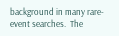background in many rare-event searches.  The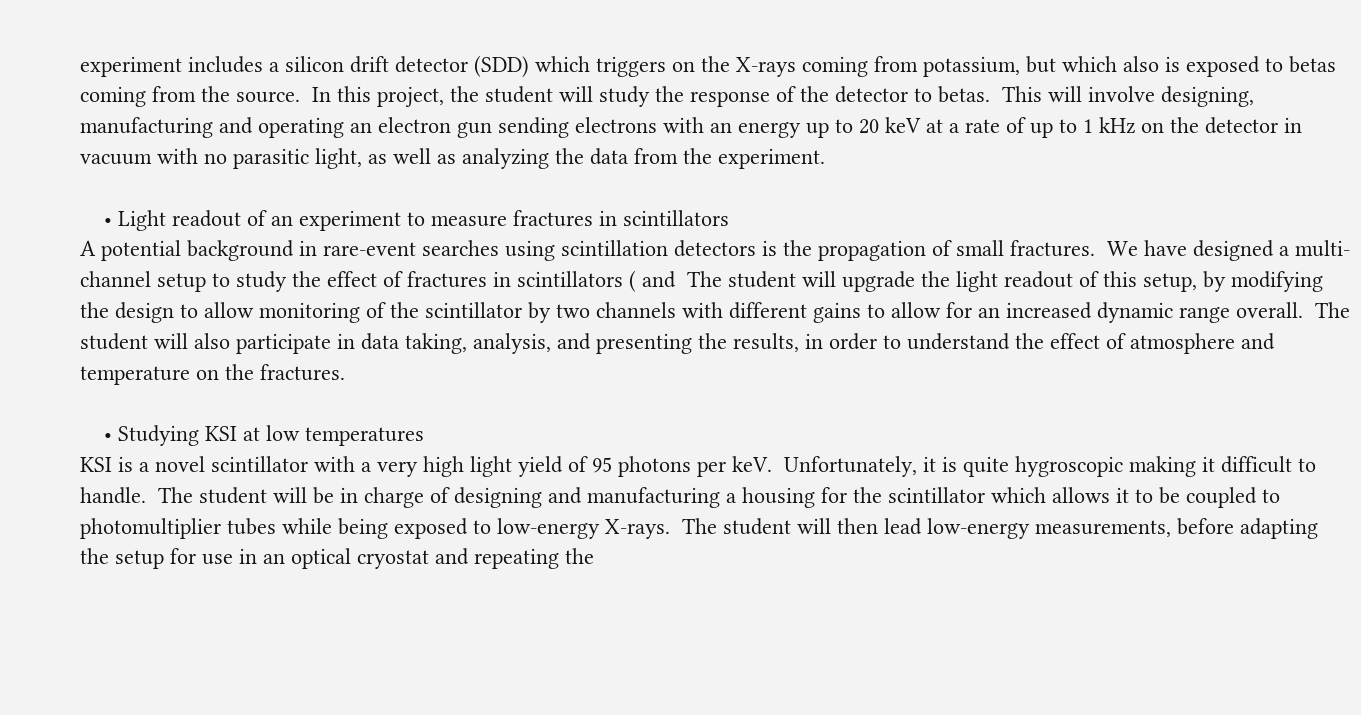experiment includes a silicon drift detector (SDD) which triggers on the X-rays coming from potassium, but which also is exposed to betas coming from the source.  In this project, the student will study the response of the detector to betas.  This will involve designing, manufacturing and operating an electron gun sending electrons with an energy up to 20 keV at a rate of up to 1 kHz on the detector in vacuum with no parasitic light, as well as analyzing the data from the experiment.

    • Light readout of an experiment to measure fractures in scintillators
A potential background in rare-event searches using scintillation detectors is the propagation of small fractures.  We have designed a multi-channel setup to study the effect of fractures in scintillators ( and  The student will upgrade the light readout of this setup, by modifying the design to allow monitoring of the scintillator by two channels with different gains to allow for an increased dynamic range overall.  The student will also participate in data taking, analysis, and presenting the results, in order to understand the effect of atmosphere and temperature on the fractures.

    • Studying KSI at low temperatures
KSI is a novel scintillator with a very high light yield of 95 photons per keV.  Unfortunately, it is quite hygroscopic making it difficult to handle.  The student will be in charge of designing and manufacturing a housing for the scintillator which allows it to be coupled to photomultiplier tubes while being exposed to low-energy X-rays.  The student will then lead low-energy measurements, before adapting the setup for use in an optical cryostat and repeating the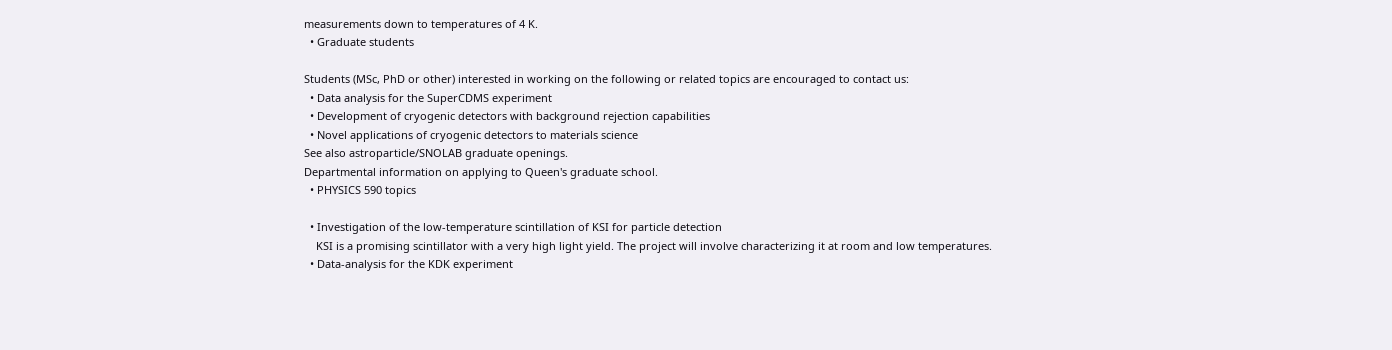measurements down to temperatures of 4 K.
  • Graduate students

Students (MSc, PhD or other) interested in working on the following or related topics are encouraged to contact us:
  • Data analysis for the SuperCDMS experiment
  • Development of cryogenic detectors with background rejection capabilities
  • Novel applications of cryogenic detectors to materials science
See also astroparticle/SNOLAB graduate openings.
Departmental information on applying to Queen's graduate school.
  • PHYSICS 590 topics

  • Investigation of the low-temperature scintillation of KSI for particle detection
    KSI is a promising scintillator with a very high light yield. The project will involve characterizing it at room and low temperatures.
  • Data-analysis for the KDK experiment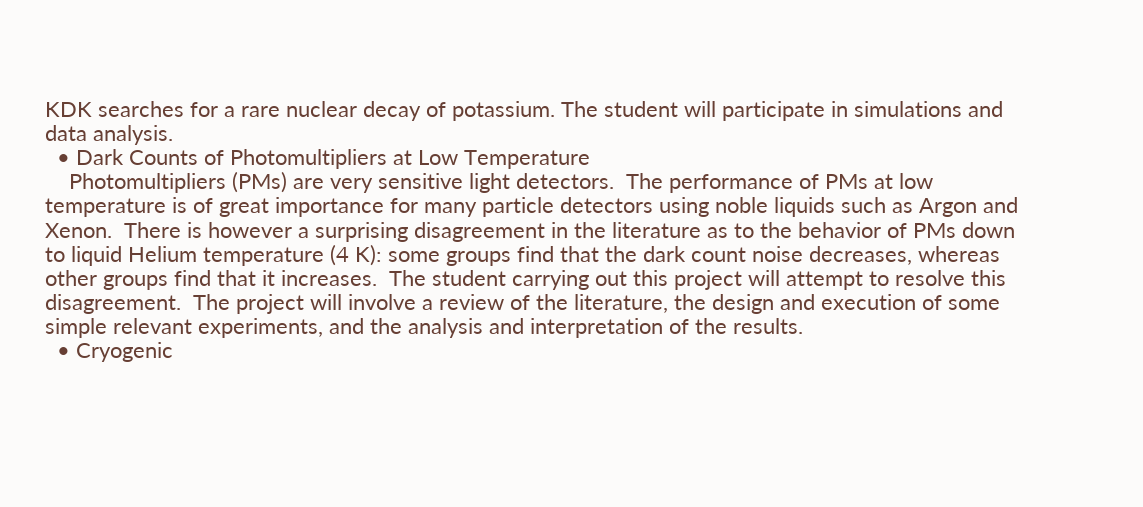KDK searches for a rare nuclear decay of potassium. The student will participate in simulations and data analysis.
  • Dark Counts of Photomultipliers at Low Temperature
    Photomultipliers (PMs) are very sensitive light detectors.  The performance of PMs at low temperature is of great importance for many particle detectors using noble liquids such as Argon and Xenon.  There is however a surprising disagreement in the literature as to the behavior of PMs down to liquid Helium temperature (4 K): some groups find that the dark count noise decreases, whereas other groups find that it increases.  The student carrying out this project will attempt to resolve this disagreement.  The project will involve a review of the literature, the design and execution of some simple relevant experiments, and the analysis and interpretation of the results.
  • Cryogenic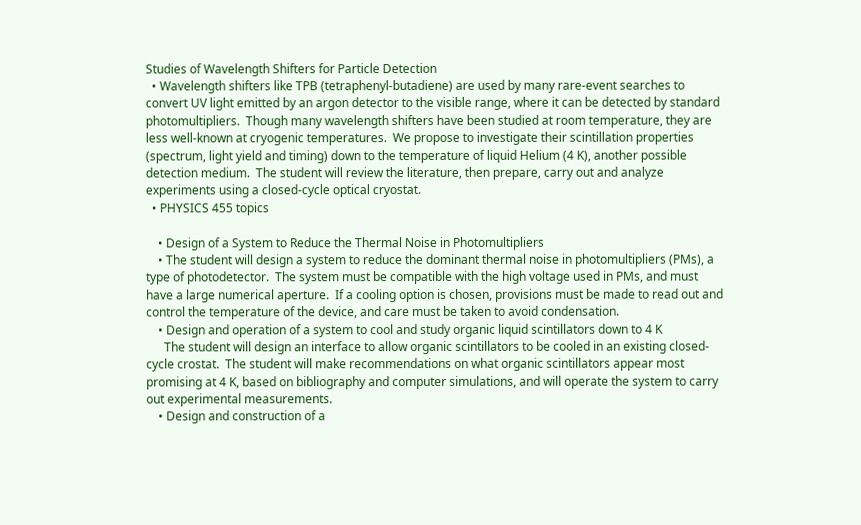Studies of Wavelength Shifters for Particle Detection
  • Wavelength shifters like TPB (tetraphenyl-butadiene) are used by many rare-event searches to convert UV light emitted by an argon detector to the visible range, where it can be detected by standard photomultipliers.  Though many wavelength shifters have been studied at room temperature, they are less well-known at cryogenic temperatures.  We propose to investigate their scintillation properties (spectrum, light yield and timing) down to the temperature of liquid Helium (4 K), another possible detection medium.  The student will review the literature, then prepare, carry out and analyze experiments using a closed-cycle optical cryostat.
  • PHYSICS 455 topics

    • Design of a System to Reduce the Thermal Noise in Photomultipliers
    • The student will design a system to reduce the dominant thermal noise in photomultipliers (PMs), a type of photodetector.  The system must be compatible with the high voltage used in PMs, and must have a large numerical aperture.  If a cooling option is chosen, provisions must be made to read out and control the temperature of the device, and care must be taken to avoid condensation.
    • Design and operation of a system to cool and study organic liquid scintillators down to 4 K
      The student will design an interface to allow organic scintillators to be cooled in an existing closed-cycle crostat.  The student will make recommendations on what organic scintillators appear most promising at 4 K, based on bibliography and computer simulations, and will operate the system to carry out experimental measurements.
    • Design and construction of a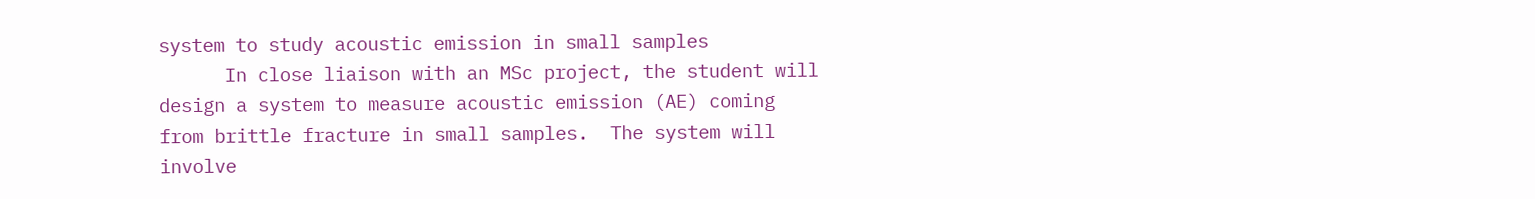system to study acoustic emission in small samples
      In close liaison with an MSc project, the student will design a system to measure acoustic emission (AE) coming from brittle fracture in small samples.  The system will involve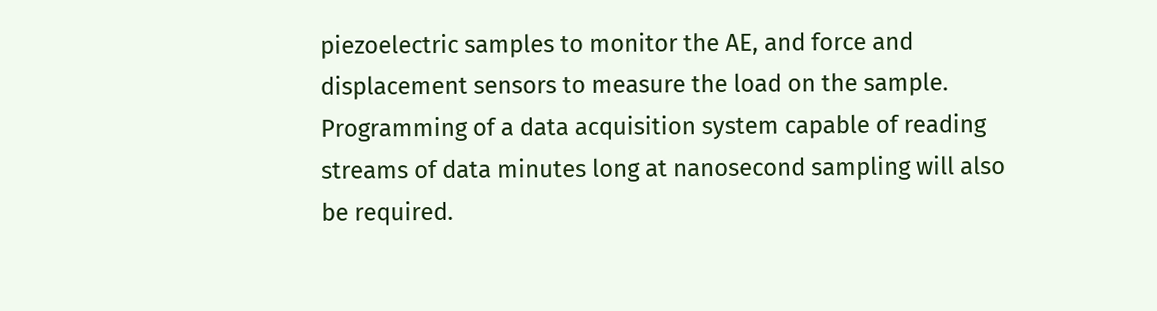piezoelectric samples to monitor the AE, and force and displacement sensors to measure the load on the sample.  Programming of a data acquisition system capable of reading streams of data minutes long at nanosecond sampling will also be required.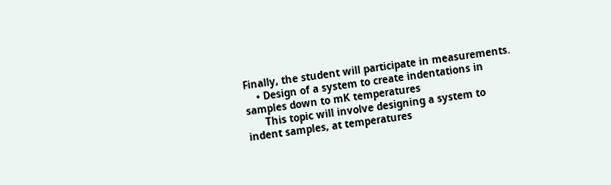Finally, the student will participate in measurements.
    • Design of a system to create indentations in samples down to mK temperatures
      This topic will involve designing a system to indent samples, at temperatures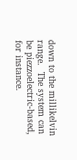down to the millikelvin range.  The system can be piezzoelectric-based, for instance.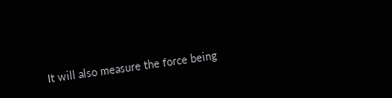It will also measure the force being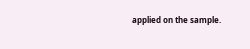applied on the sample.